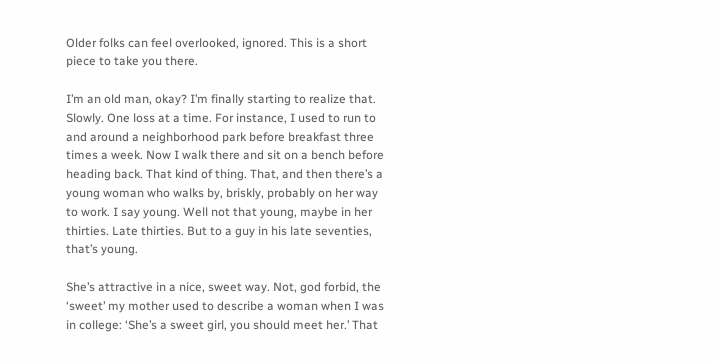Older folks can feel overlooked, ignored. This is a short piece to take you there.

I’m an old man, okay? I’m finally starting to realize that. Slowly. One loss at a time. For instance, I used to run to and around a neighborhood park before breakfast three times a week. Now I walk there and sit on a bench before heading back. That kind of thing. That, and then there’s a young woman who walks by, briskly, probably on her way to work. I say young. Well not that young, maybe in her thirties. Late thirties. But to a guy in his late seventies, that’s young.

She’s attractive in a nice, sweet way. Not, god forbid, the ‘sweet’ my mother used to describe a woman when I was in college: ‘She’s a sweet girl, you should meet her.’ That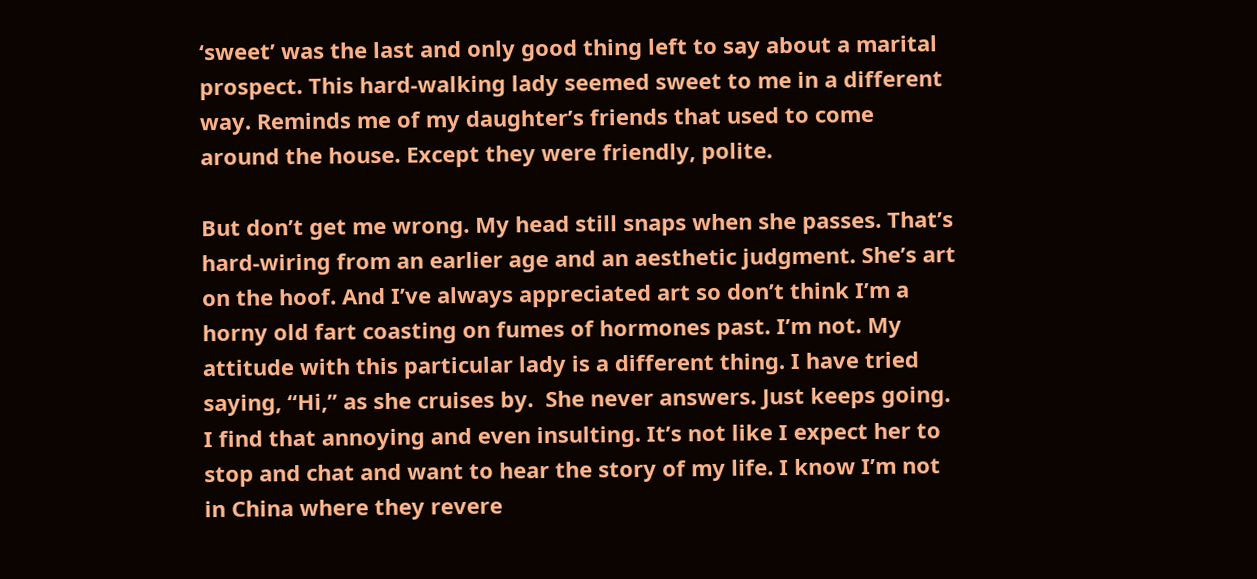‘sweet’ was the last and only good thing left to say about a marital prospect. This hard-walking lady seemed sweet to me in a different way. Reminds me of my daughter’s friends that used to come around the house. Except they were friendly, polite.

But don’t get me wrong. My head still snaps when she passes. That’s hard-wiring from an earlier age and an aesthetic judgment. She’s art on the hoof. And I’ve always appreciated art so don’t think I’m a horny old fart coasting on fumes of hormones past. I’m not. My attitude with this particular lady is a different thing. I have tried saying, “Hi,” as she cruises by.  She never answers. Just keeps going. I find that annoying and even insulting. It’s not like I expect her to stop and chat and want to hear the story of my life. I know I’m not in China where they revere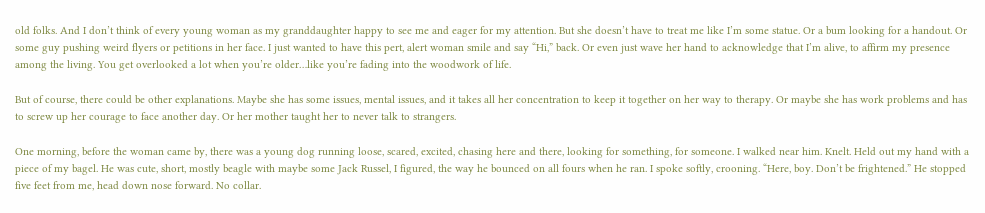old folks. And I don’t think of every young woman as my granddaughter happy to see me and eager for my attention. But she doesn’t have to treat me like I’m some statue. Or a bum looking for a handout. Or some guy pushing weird flyers or petitions in her face. I just wanted to have this pert, alert woman smile and say “Hi,” back. Or even just wave her hand to acknowledge that I’m alive, to affirm my presence among the living. You get overlooked a lot when you’re older…like you’re fading into the woodwork of life.

But of course, there could be other explanations. Maybe she has some issues, mental issues, and it takes all her concentration to keep it together on her way to therapy. Or maybe she has work problems and has to screw up her courage to face another day. Or her mother taught her to never talk to strangers.

One morning, before the woman came by, there was a young dog running loose, scared, excited, chasing here and there, looking for something, for someone. I walked near him. Knelt. Held out my hand with a piece of my bagel. He was cute, short, mostly beagle with maybe some Jack Russel, I figured, the way he bounced on all fours when he ran. I spoke softly, crooning. “Here, boy. Don’t be frightened.” He stopped five feet from me, head down nose forward. No collar.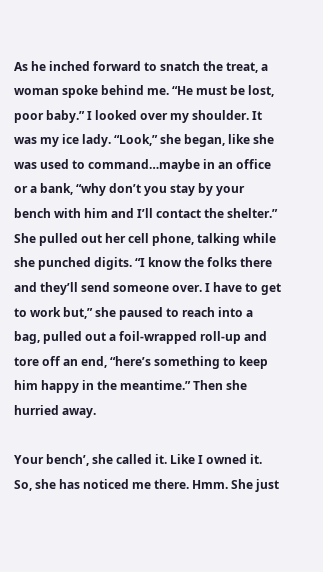As he inched forward to snatch the treat, a woman spoke behind me. “He must be lost, poor baby.” I looked over my shoulder. It was my ice lady. “Look,” she began, like she was used to command…maybe in an office or a bank, “why don’t you stay by your bench with him and I’ll contact the shelter.” She pulled out her cell phone, talking while she punched digits. “I know the folks there and they’ll send someone over. I have to get to work but,” she paused to reach into a bag, pulled out a foil-wrapped roll-up and tore off an end, “here’s something to keep him happy in the meantime.” Then she hurried away.

Your bench’, she called it. Like I owned it. So, she has noticed me there. Hmm. She just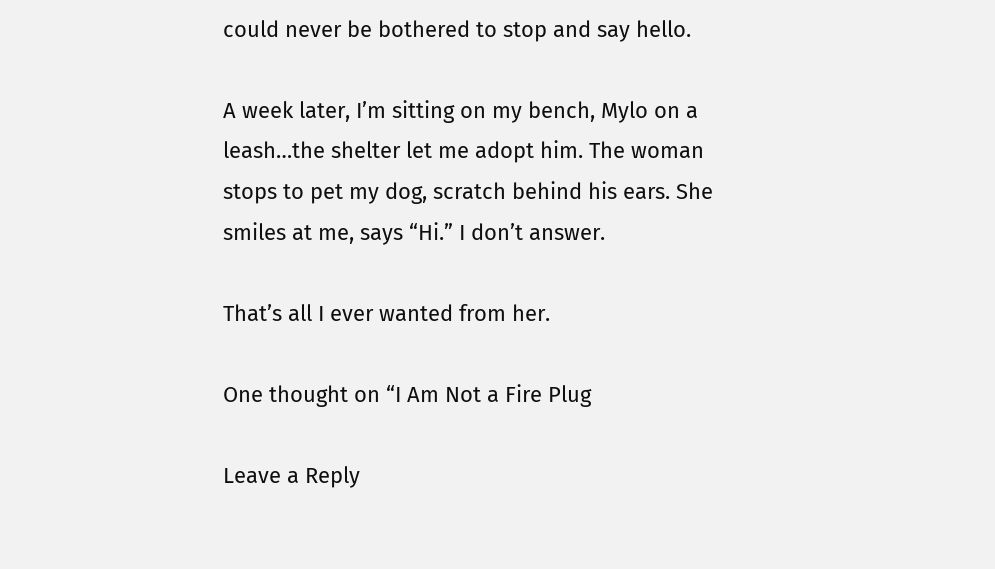could never be bothered to stop and say hello.

A week later, I’m sitting on my bench, Mylo on a leash…the shelter let me adopt him. The woman stops to pet my dog, scratch behind his ears. She smiles at me, says “Hi.” I don’t answer.

That’s all I ever wanted from her.

One thought on “I Am Not a Fire Plug

Leave a Reply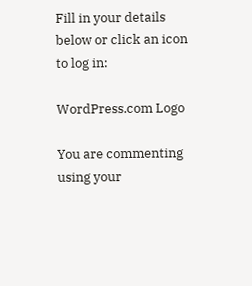Fill in your details below or click an icon to log in:

WordPress.com Logo

You are commenting using your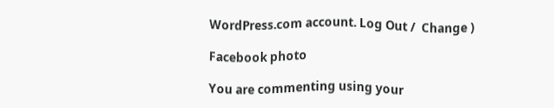WordPress.com account. Log Out /  Change )

Facebook photo

You are commenting using your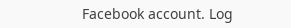Facebook account. Log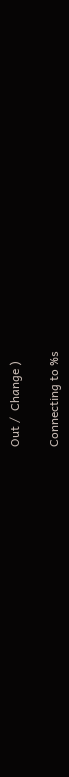Out /  Change )

Connecting to %s